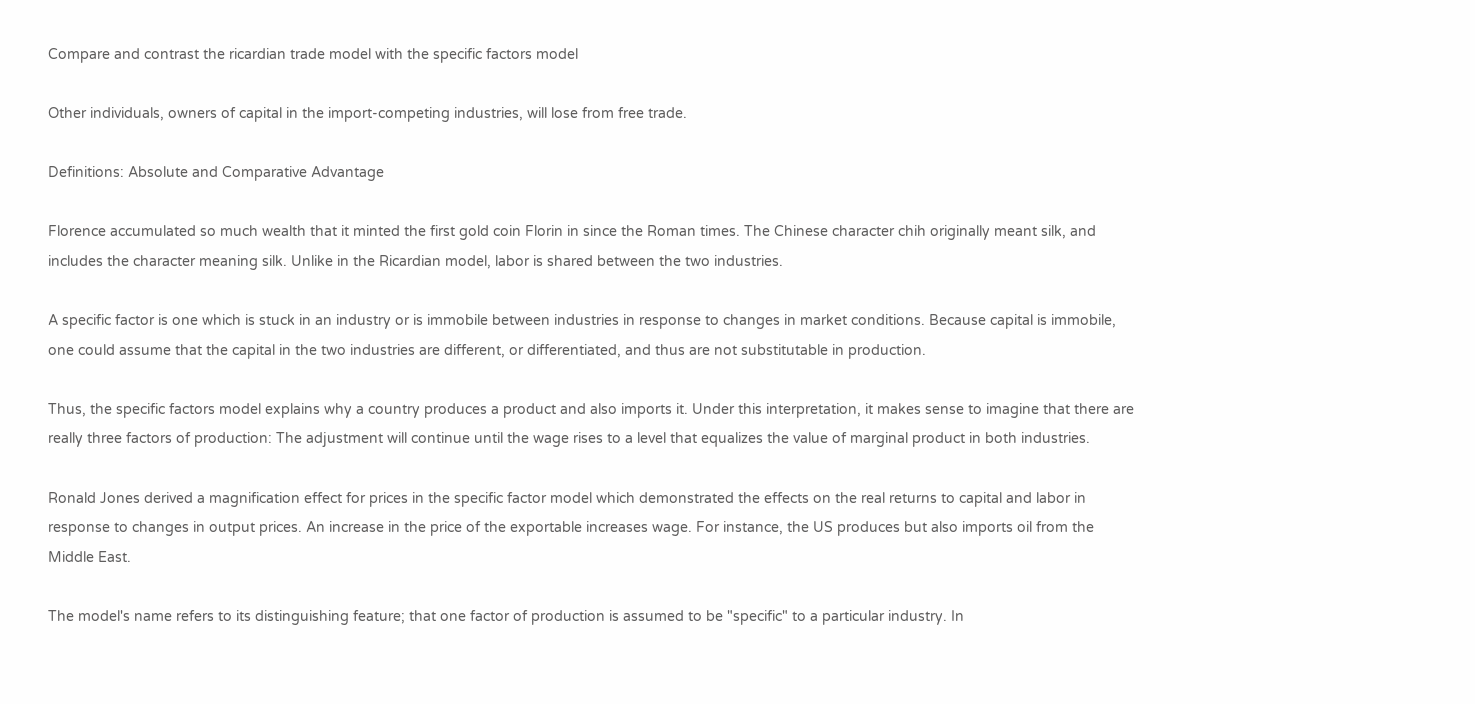Compare and contrast the ricardian trade model with the specific factors model

Other individuals, owners of capital in the import-competing industries, will lose from free trade.

Definitions: Absolute and Comparative Advantage

Florence accumulated so much wealth that it minted the first gold coin Florin in since the Roman times. The Chinese character chih originally meant silk, and includes the character meaning silk. Unlike in the Ricardian model, labor is shared between the two industries.

A specific factor is one which is stuck in an industry or is immobile between industries in response to changes in market conditions. Because capital is immobile, one could assume that the capital in the two industries are different, or differentiated, and thus are not substitutable in production.

Thus, the specific factors model explains why a country produces a product and also imports it. Under this interpretation, it makes sense to imagine that there are really three factors of production: The adjustment will continue until the wage rises to a level that equalizes the value of marginal product in both industries.

Ronald Jones derived a magnification effect for prices in the specific factor model which demonstrated the effects on the real returns to capital and labor in response to changes in output prices. An increase in the price of the exportable increases wage. For instance, the US produces but also imports oil from the Middle East.

The model's name refers to its distinguishing feature; that one factor of production is assumed to be "specific" to a particular industry. In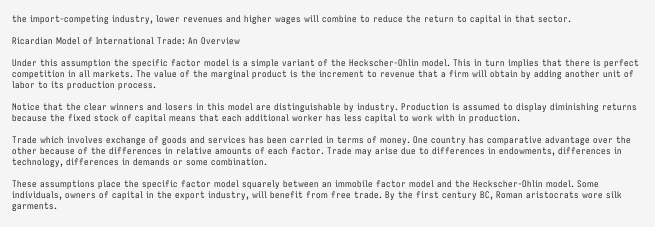the import-competing industry, lower revenues and higher wages will combine to reduce the return to capital in that sector.

Ricardian Model of International Trade: An Overview

Under this assumption the specific factor model is a simple variant of the Heckscher-Ohlin model. This in turn implies that there is perfect competition in all markets. The value of the marginal product is the increment to revenue that a firm will obtain by adding another unit of labor to its production process.

Notice that the clear winners and losers in this model are distinguishable by industry. Production is assumed to display diminishing returns because the fixed stock of capital means that each additional worker has less capital to work with in production.

Trade which involves exchange of goods and services has been carried in terms of money. One country has comparative advantage over the other because of the differences in relative amounts of each factor. Trade may arise due to differences in endowments, differences in technology, differences in demands or some combination.

These assumptions place the specific factor model squarely between an immobile factor model and the Heckscher-Ohlin model. Some individuals, owners of capital in the export industry, will benefit from free trade. By the first century BC, Roman aristocrats wore silk garments.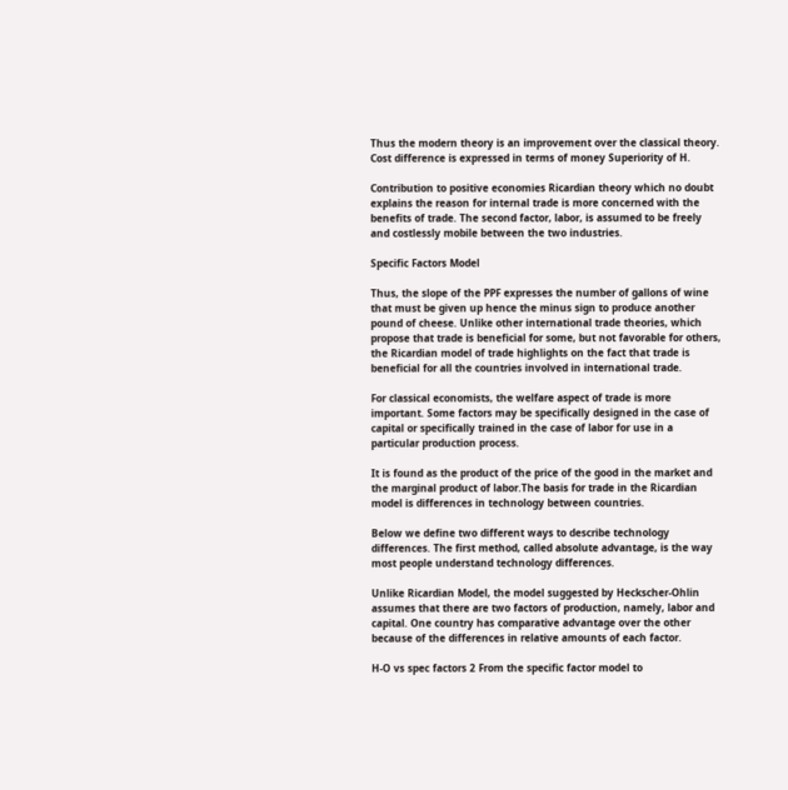Thus the modern theory is an improvement over the classical theory. Cost difference is expressed in terms of money Superiority of H.

Contribution to positive economies Ricardian theory which no doubt explains the reason for internal trade is more concerned with the benefits of trade. The second factor, labor, is assumed to be freely and costlessly mobile between the two industries.

Specific Factors Model

Thus, the slope of the PPF expresses the number of gallons of wine that must be given up hence the minus sign to produce another pound of cheese. Unlike other international trade theories, which propose that trade is beneficial for some, but not favorable for others, the Ricardian model of trade highlights on the fact that trade is beneficial for all the countries involved in international trade.

For classical economists, the welfare aspect of trade is more important. Some factors may be specifically designed in the case of capital or specifically trained in the case of labor for use in a particular production process.

It is found as the product of the price of the good in the market and the marginal product of labor.The basis for trade in the Ricardian model is differences in technology between countries.

Below we define two different ways to describe technology differences. The first method, called absolute advantage, is the way most people understand technology differences.

Unlike Ricardian Model, the model suggested by Heckscher-Ohlin assumes that there are two factors of production, namely, labor and capital. One country has comparative advantage over the other because of the differences in relative amounts of each factor.

H-O vs spec factors 2 From the specific factor model to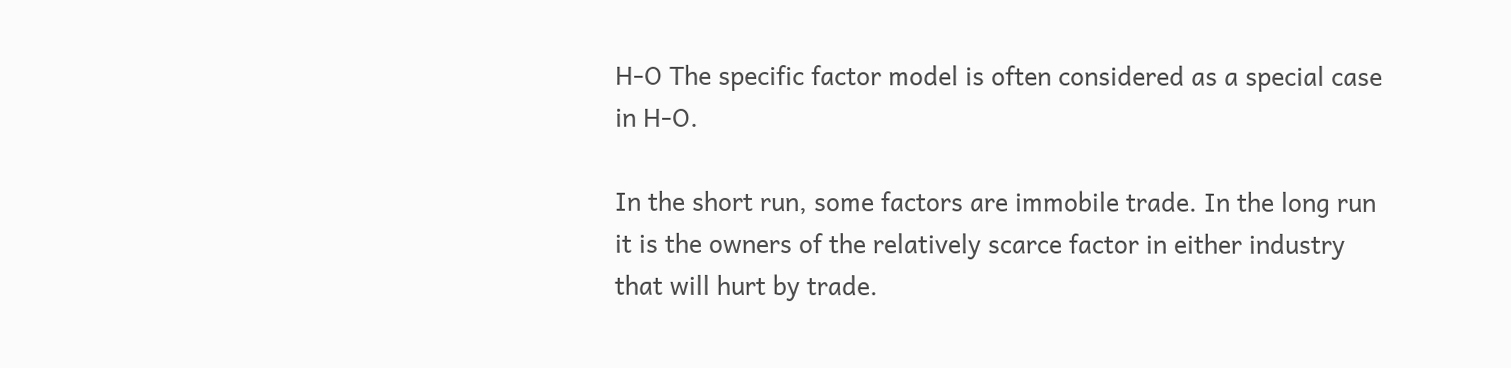H-O The specific factor model is often considered as a special case in H-O.

In the short run, some factors are immobile trade. In the long run it is the owners of the relatively scarce factor in either industry that will hurt by trade.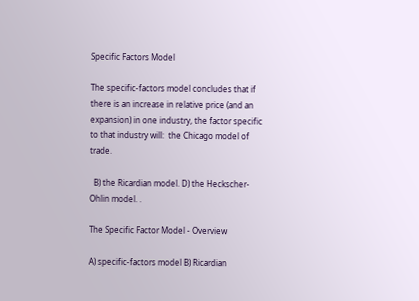Specific Factors Model

The specific-factors model concludes that if there is an increase in relative price (and an expansion) in one industry, the factor specific to that industry will:  the Chicago model of trade.

  B) the Ricardian model. D) the Heckscher-Ohlin model. .

The Specific Factor Model - Overview

A) specific-factors model B) Ricardian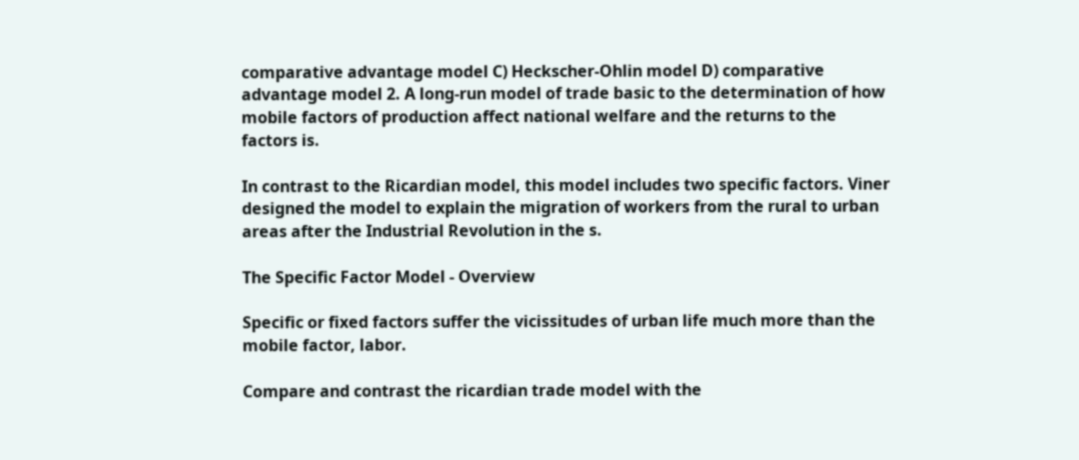comparative advantage model C) Heckscher-Ohlin model D) comparative advantage model 2. A long-run model of trade basic to the determination of how mobile factors of production affect national welfare and the returns to the factors is.

In contrast to the Ricardian model, this model includes two specific factors. Viner designed the model to explain the migration of workers from the rural to urban areas after the Industrial Revolution in the s.

The Specific Factor Model - Overview

Specific or fixed factors suffer the vicissitudes of urban life much more than the mobile factor, labor.

Compare and contrast the ricardian trade model with the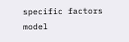specific factors model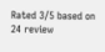Rated 3/5 based on 24 review